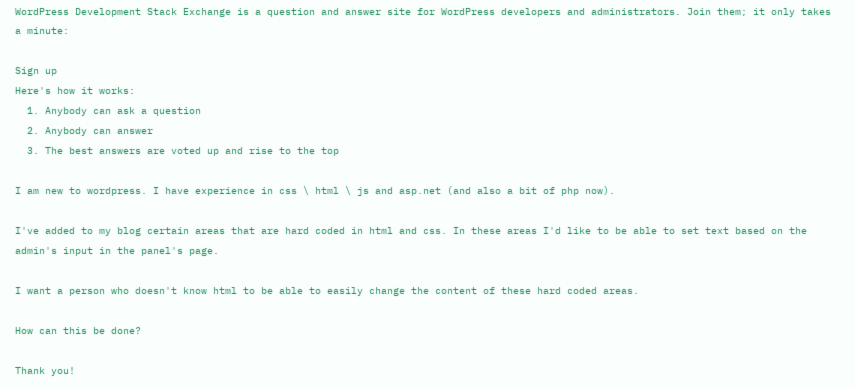WordPress Development Stack Exchange is a question and answer site for WordPress developers and administrators. Join them; it only takes a minute:

Sign up
Here's how it works:
  1. Anybody can ask a question
  2. Anybody can answer
  3. The best answers are voted up and rise to the top

I am new to wordpress. I have experience in css \ html \ js and asp.net (and also a bit of php now).

I've added to my blog certain areas that are hard coded in html and css. In these areas I'd like to be able to set text based on the admin's input in the panel's page.

I want a person who doesn't know html to be able to easily change the content of these hard coded areas.

How can this be done?

Thank you!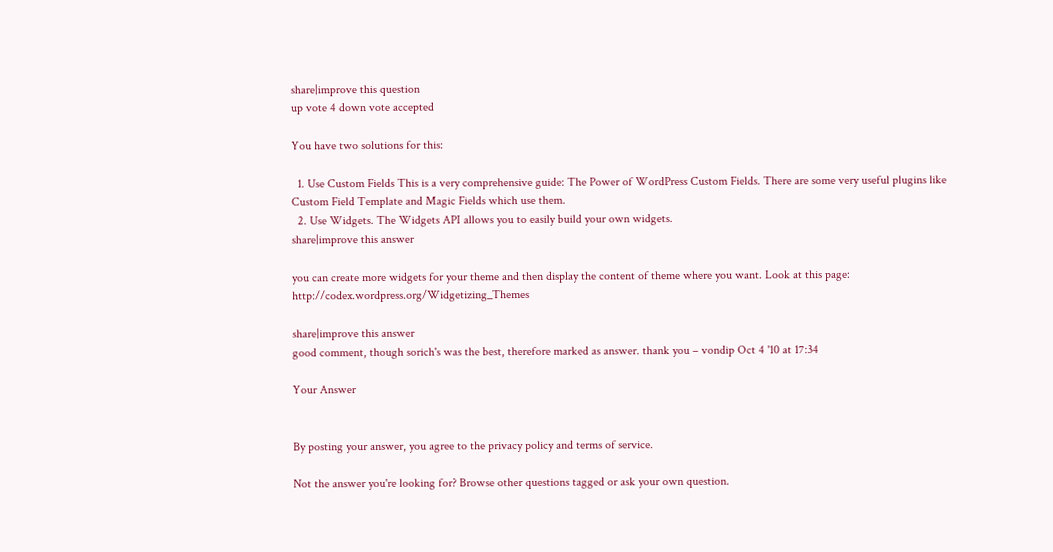share|improve this question
up vote 4 down vote accepted

You have two solutions for this:

  1. Use Custom Fields This is a very comprehensive guide: The Power of WordPress Custom Fields. There are some very useful plugins like Custom Field Template and Magic Fields which use them.
  2. Use Widgets. The Widgets API allows you to easily build your own widgets.
share|improve this answer

you can create more widgets for your theme and then display the content of theme where you want. Look at this page: http://codex.wordpress.org/Widgetizing_Themes

share|improve this answer
good comment, though sorich's was the best, therefore marked as answer. thank you – vondip Oct 4 '10 at 17:34

Your Answer


By posting your answer, you agree to the privacy policy and terms of service.

Not the answer you're looking for? Browse other questions tagged or ask your own question.